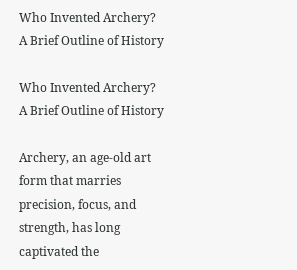Who Invented Archery? A Brief Outline of History

Who Invented Archery? A Brief Outline of History

Archery, an age-old art form that marries precision, focus, and strength, has long captivated the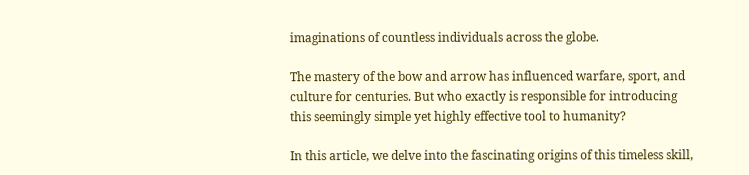imaginations of countless individuals across the globe.

The mastery of the bow and arrow has influenced warfare, sport, and culture for centuries. But who exactly is responsible for introducing this seemingly simple yet highly effective tool to humanity?

In this article, we delve into the fascinating origins of this timeless skill,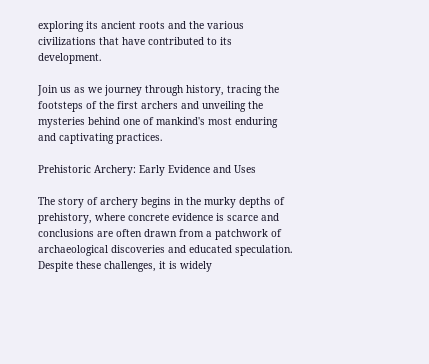exploring its ancient roots and the various civilizations that have contributed to its development.

Join us as we journey through history, tracing the footsteps of the first archers and unveiling the mysteries behind one of mankind's most enduring and captivating practices.

Prehistoric Archery: Early Evidence and Uses

The story of archery begins in the murky depths of prehistory, where concrete evidence is scarce and conclusions are often drawn from a patchwork of archaeological discoveries and educated speculation. Despite these challenges, it is widely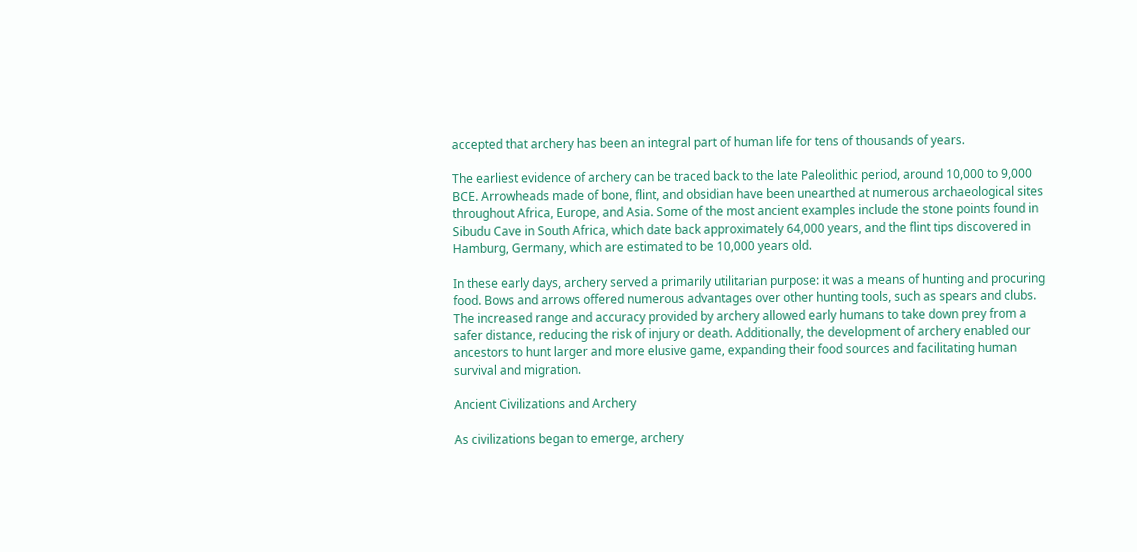accepted that archery has been an integral part of human life for tens of thousands of years.

The earliest evidence of archery can be traced back to the late Paleolithic period, around 10,000 to 9,000 BCE. Arrowheads made of bone, flint, and obsidian have been unearthed at numerous archaeological sites throughout Africa, Europe, and Asia. Some of the most ancient examples include the stone points found in Sibudu Cave in South Africa, which date back approximately 64,000 years, and the flint tips discovered in Hamburg, Germany, which are estimated to be 10,000 years old.

In these early days, archery served a primarily utilitarian purpose: it was a means of hunting and procuring food. Bows and arrows offered numerous advantages over other hunting tools, such as spears and clubs. The increased range and accuracy provided by archery allowed early humans to take down prey from a safer distance, reducing the risk of injury or death. Additionally, the development of archery enabled our ancestors to hunt larger and more elusive game, expanding their food sources and facilitating human survival and migration.

Ancient Civilizations and Archery

As civilizations began to emerge, archery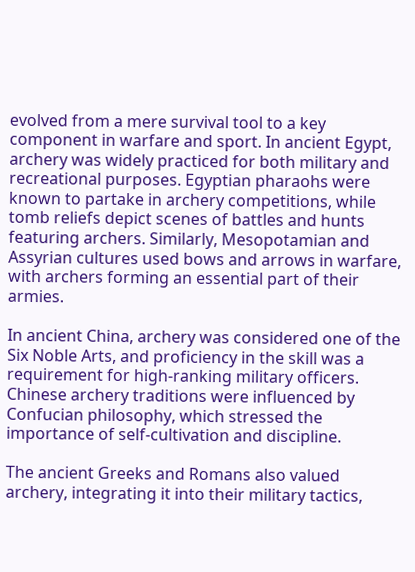evolved from a mere survival tool to a key component in warfare and sport. In ancient Egypt, archery was widely practiced for both military and recreational purposes. Egyptian pharaohs were known to partake in archery competitions, while tomb reliefs depict scenes of battles and hunts featuring archers. Similarly, Mesopotamian and Assyrian cultures used bows and arrows in warfare, with archers forming an essential part of their armies.

In ancient China, archery was considered one of the Six Noble Arts, and proficiency in the skill was a requirement for high-ranking military officers. Chinese archery traditions were influenced by Confucian philosophy, which stressed the importance of self-cultivation and discipline.

The ancient Greeks and Romans also valued archery, integrating it into their military tactics,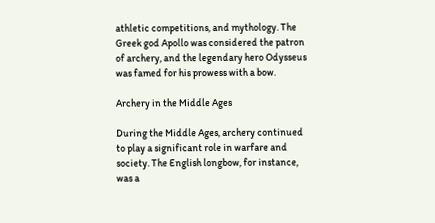athletic competitions, and mythology. The Greek god Apollo was considered the patron of archery, and the legendary hero Odysseus was famed for his prowess with a bow.

Archery in the Middle Ages

During the Middle Ages, archery continued to play a significant role in warfare and society. The English longbow, for instance, was a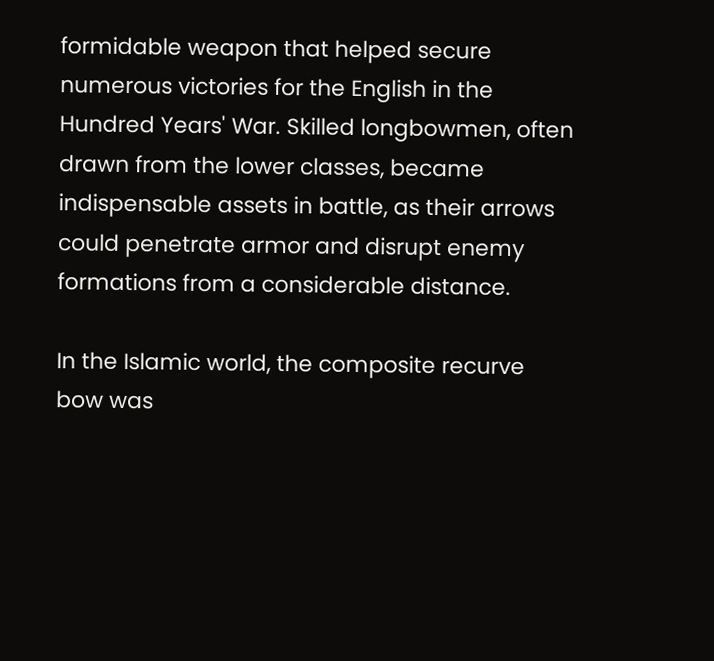formidable weapon that helped secure numerous victories for the English in the Hundred Years' War. Skilled longbowmen, often drawn from the lower classes, became indispensable assets in battle, as their arrows could penetrate armor and disrupt enemy formations from a considerable distance.

In the Islamic world, the composite recurve bow was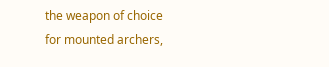the weapon of choice for mounted archers,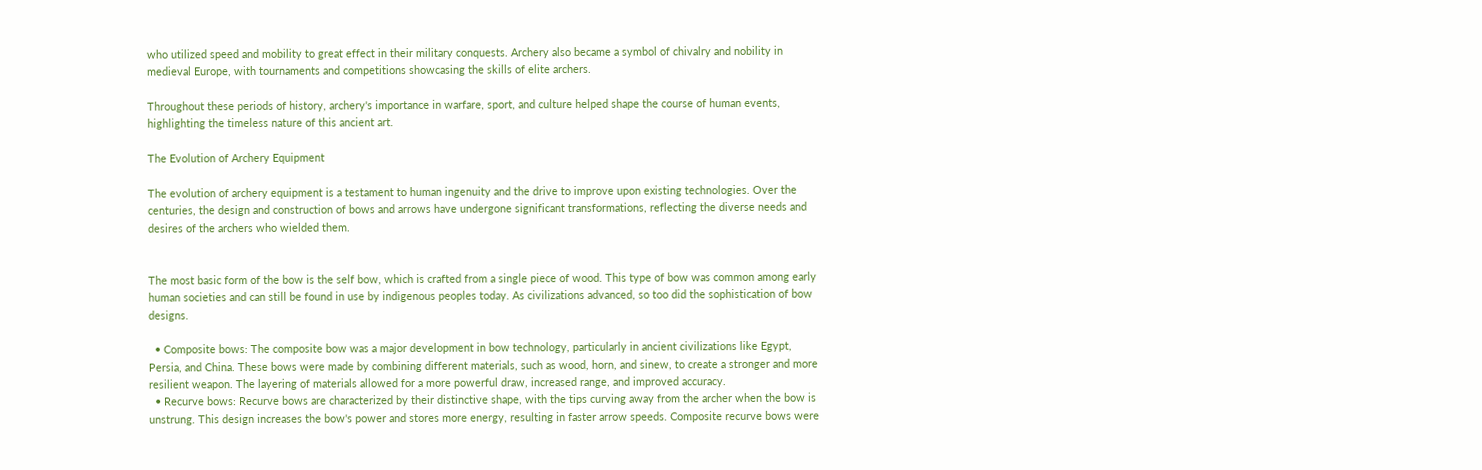who utilized speed and mobility to great effect in their military conquests. Archery also became a symbol of chivalry and nobility in medieval Europe, with tournaments and competitions showcasing the skills of elite archers.

Throughout these periods of history, archery's importance in warfare, sport, and culture helped shape the course of human events, highlighting the timeless nature of this ancient art.

The Evolution of Archery Equipment

The evolution of archery equipment is a testament to human ingenuity and the drive to improve upon existing technologies. Over the centuries, the design and construction of bows and arrows have undergone significant transformations, reflecting the diverse needs and desires of the archers who wielded them.


The most basic form of the bow is the self bow, which is crafted from a single piece of wood. This type of bow was common among early human societies and can still be found in use by indigenous peoples today. As civilizations advanced, so too did the sophistication of bow designs.

  • Composite bows: The composite bow was a major development in bow technology, particularly in ancient civilizations like Egypt, Persia, and China. These bows were made by combining different materials, such as wood, horn, and sinew, to create a stronger and more resilient weapon. The layering of materials allowed for a more powerful draw, increased range, and improved accuracy.
  • Recurve bows: Recurve bows are characterized by their distinctive shape, with the tips curving away from the archer when the bow is unstrung. This design increases the bow's power and stores more energy, resulting in faster arrow speeds. Composite recurve bows were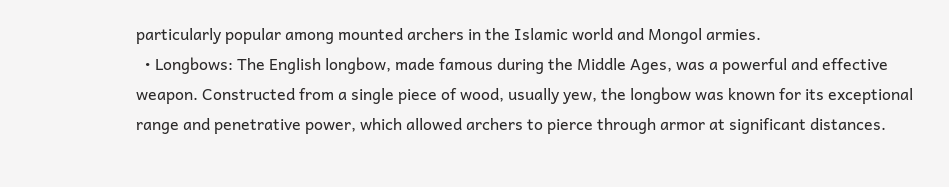particularly popular among mounted archers in the Islamic world and Mongol armies.
  • Longbows: The English longbow, made famous during the Middle Ages, was a powerful and effective weapon. Constructed from a single piece of wood, usually yew, the longbow was known for its exceptional range and penetrative power, which allowed archers to pierce through armor at significant distances.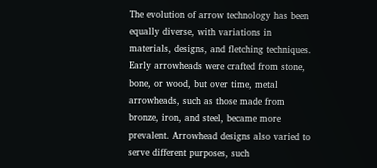The evolution of arrow technology has been equally diverse, with variations in materials, designs, and fletching techniques. Early arrowheads were crafted from stone, bone, or wood, but over time, metal arrowheads, such as those made from bronze, iron, and steel, became more prevalent. Arrowhead designs also varied to serve different purposes, such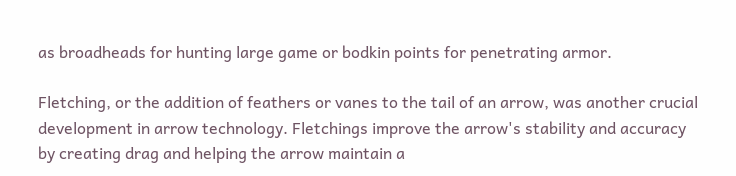as broadheads for hunting large game or bodkin points for penetrating armor.

Fletching, or the addition of feathers or vanes to the tail of an arrow, was another crucial development in arrow technology. Fletchings improve the arrow's stability and accuracy by creating drag and helping the arrow maintain a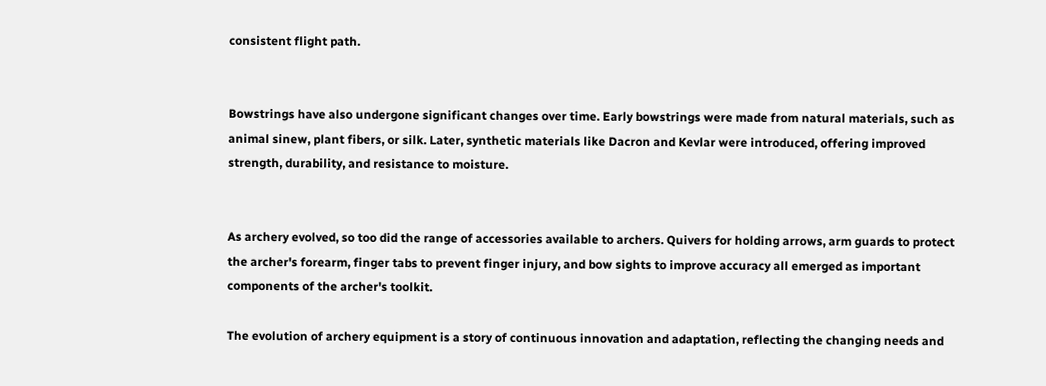consistent flight path.


Bowstrings have also undergone significant changes over time. Early bowstrings were made from natural materials, such as animal sinew, plant fibers, or silk. Later, synthetic materials like Dacron and Kevlar were introduced, offering improved strength, durability, and resistance to moisture.


As archery evolved, so too did the range of accessories available to archers. Quivers for holding arrows, arm guards to protect the archer's forearm, finger tabs to prevent finger injury, and bow sights to improve accuracy all emerged as important components of the archer's toolkit.

The evolution of archery equipment is a story of continuous innovation and adaptation, reflecting the changing needs and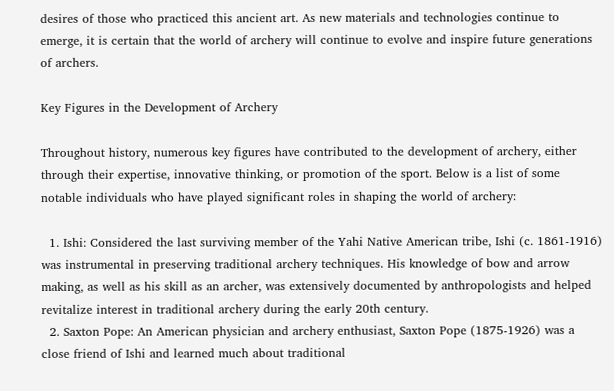desires of those who practiced this ancient art. As new materials and technologies continue to emerge, it is certain that the world of archery will continue to evolve and inspire future generations of archers.

Key Figures in the Development of Archery

Throughout history, numerous key figures have contributed to the development of archery, either through their expertise, innovative thinking, or promotion of the sport. Below is a list of some notable individuals who have played significant roles in shaping the world of archery:

  1. Ishi: Considered the last surviving member of the Yahi Native American tribe, Ishi (c. 1861-1916) was instrumental in preserving traditional archery techniques. His knowledge of bow and arrow making, as well as his skill as an archer, was extensively documented by anthropologists and helped revitalize interest in traditional archery during the early 20th century.
  2. Saxton Pope: An American physician and archery enthusiast, Saxton Pope (1875-1926) was a close friend of Ishi and learned much about traditional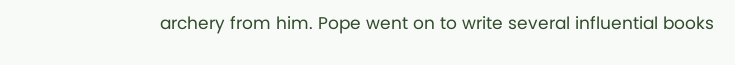archery from him. Pope went on to write several influential books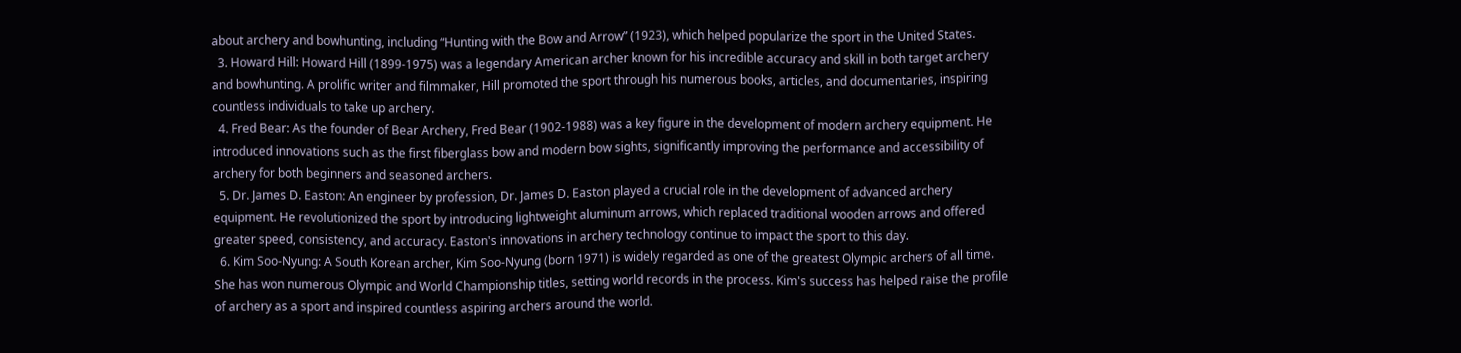about archery and bowhunting, including “Hunting with the Bow and Arrow” (1923), which helped popularize the sport in the United States.
  3. Howard Hill: Howard Hill (1899-1975) was a legendary American archer known for his incredible accuracy and skill in both target archery and bowhunting. A prolific writer and filmmaker, Hill promoted the sport through his numerous books, articles, and documentaries, inspiring countless individuals to take up archery.
  4. Fred Bear: As the founder of Bear Archery, Fred Bear (1902-1988) was a key figure in the development of modern archery equipment. He introduced innovations such as the first fiberglass bow and modern bow sights, significantly improving the performance and accessibility of archery for both beginners and seasoned archers.
  5. Dr. James D. Easton: An engineer by profession, Dr. James D. Easton played a crucial role in the development of advanced archery equipment. He revolutionized the sport by introducing lightweight aluminum arrows, which replaced traditional wooden arrows and offered greater speed, consistency, and accuracy. Easton's innovations in archery technology continue to impact the sport to this day.
  6. Kim Soo-Nyung: A South Korean archer, Kim Soo-Nyung (born 1971) is widely regarded as one of the greatest Olympic archers of all time. She has won numerous Olympic and World Championship titles, setting world records in the process. Kim's success has helped raise the profile of archery as a sport and inspired countless aspiring archers around the world.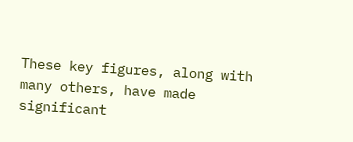These key figures, along with many others, have made significant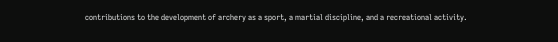contributions to the development of archery as a sport, a martial discipline, and a recreational activity.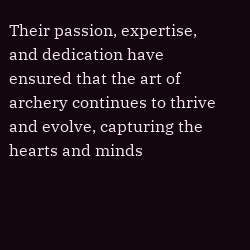Their passion, expertise, and dedication have ensured that the art of archery continues to thrive and evolve, capturing the hearts and minds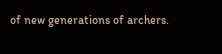of new generations of archers.